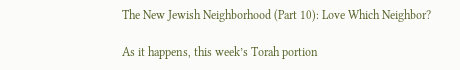The New Jewish Neighborhood (Part 10): Love Which Neighbor?

As it happens, this week’s Torah portion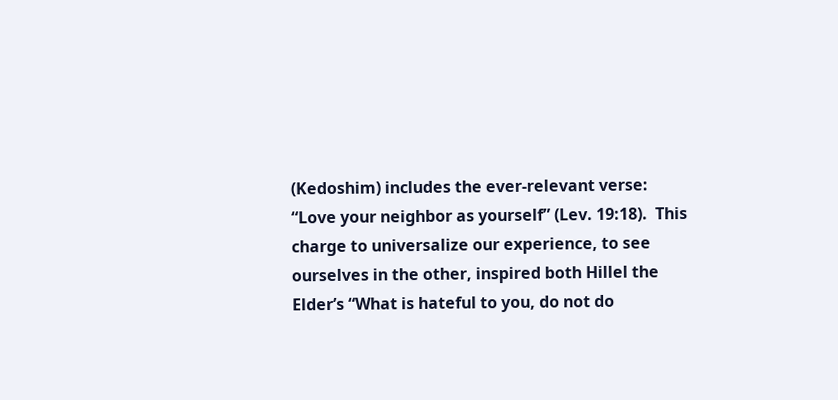(Kedoshim) includes the ever-relevant verse: “Love your neighbor as yourself” (Lev. 19:18).  This charge to universalize our experience, to see ourselves in the other, inspired both Hillel the Elder’s “What is hateful to you, do not do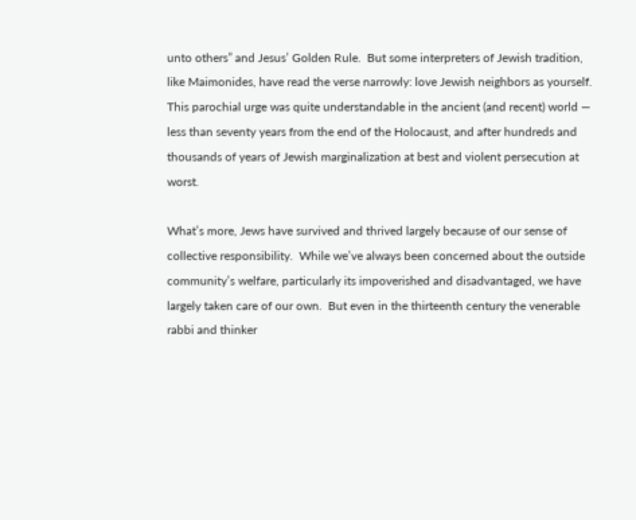unto others” and Jesus’ Golden Rule.  But some interpreters of Jewish tradition, like Maimonides, have read the verse narrowly: love Jewish neighbors as yourself.  This parochial urge was quite understandable in the ancient (and recent) world — less than seventy years from the end of the Holocaust, and after hundreds and thousands of years of Jewish marginalization at best and violent persecution at worst.

What’s more, Jews have survived and thrived largely because of our sense of collective responsibility.  While we’ve always been concerned about the outside community’s welfare, particularly its impoverished and disadvantaged, we have largely taken care of our own.  But even in the thirteenth century the venerable rabbi and thinker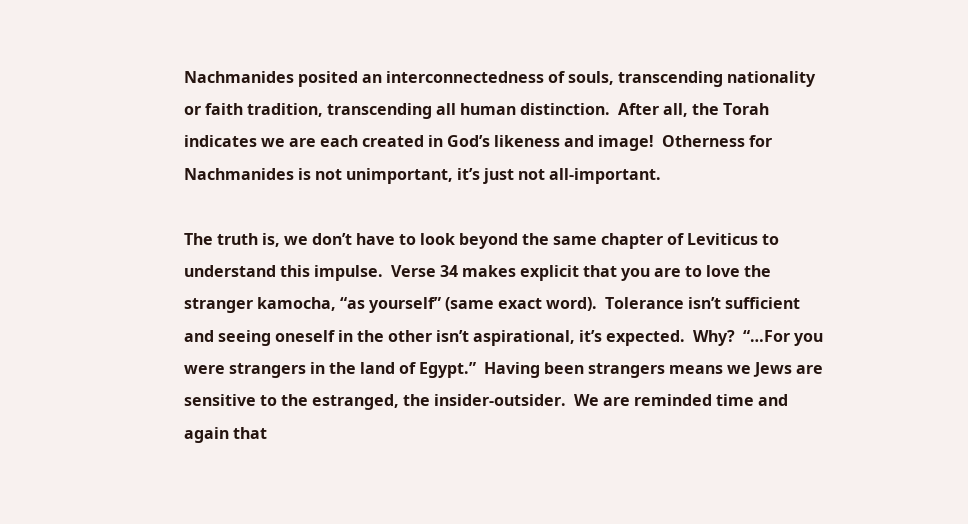Nachmanides posited an interconnectedness of souls, transcending nationality or faith tradition, transcending all human distinction.  After all, the Torah indicates we are each created in God’s likeness and image!  Otherness for Nachmanides is not unimportant, it’s just not all-important.

The truth is, we don’t have to look beyond the same chapter of Leviticus to understand this impulse.  Verse 34 makes explicit that you are to love the stranger kamocha, “as yourself” (same exact word).  Tolerance isn’t sufficient and seeing oneself in the other isn’t aspirational, it’s expected.  Why?  “…For you were strangers in the land of Egypt.”  Having been strangers means we Jews are sensitive to the estranged, the insider-outsider.  We are reminded time and again that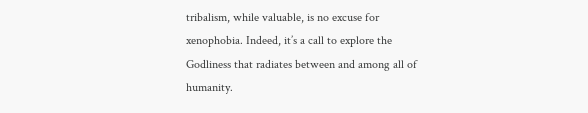tribalism, while valuable, is no excuse for xenophobia. Indeed, it’s a call to explore the Godliness that radiates between and among all of humanity.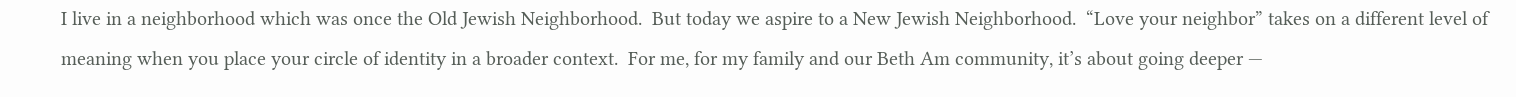I live in a neighborhood which was once the Old Jewish Neighborhood.  But today we aspire to a New Jewish Neighborhood.  “Love your neighbor” takes on a different level of meaning when you place your circle of identity in a broader context.  For me, for my family and our Beth Am community, it’s about going deeper —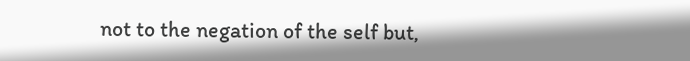not to the negation of the self but,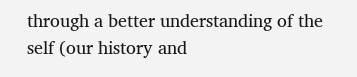through a better understanding of the self (our history and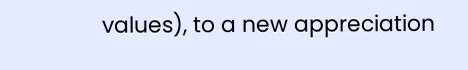values), to a new appreciation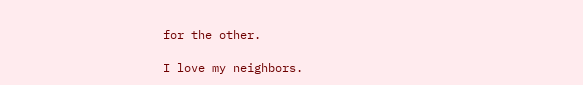for the other.

I love my neighbors.